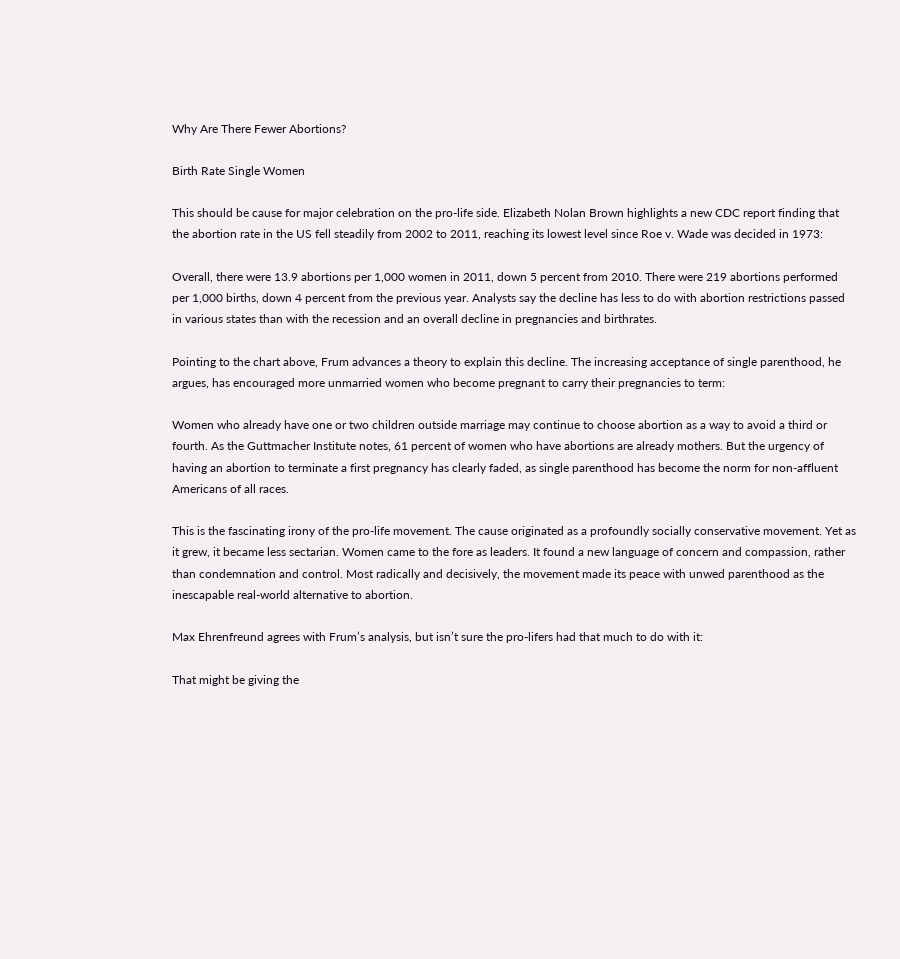Why Are There Fewer Abortions?

Birth Rate Single Women

This should be cause for major celebration on the pro-life side. Elizabeth Nolan Brown highlights a new CDC report finding that the abortion rate in the US fell steadily from 2002 to 2011, reaching its lowest level since Roe v. Wade was decided in 1973:

Overall, there were 13.9 abortions per 1,000 women in 2011, down 5 percent from 2010. There were 219 abortions performed per 1,000 births, down 4 percent from the previous year. Analysts say the decline has less to do with abortion restrictions passed in various states than with the recession and an overall decline in pregnancies and birthrates.

Pointing to the chart above, Frum advances a theory to explain this decline. The increasing acceptance of single parenthood, he argues, has encouraged more unmarried women who become pregnant to carry their pregnancies to term:

Women who already have one or two children outside marriage may continue to choose abortion as a way to avoid a third or fourth. As the Guttmacher Institute notes, 61 percent of women who have abortions are already mothers. But the urgency of having an abortion to terminate a first pregnancy has clearly faded, as single parenthood has become the norm for non-affluent Americans of all races.

This is the fascinating irony of the pro-life movement. The cause originated as a profoundly socially conservative movement. Yet as it grew, it became less sectarian. Women came to the fore as leaders. It found a new language of concern and compassion, rather than condemnation and control. Most radically and decisively, the movement made its peace with unwed parenthood as the inescapable real-world alternative to abortion.

Max Ehrenfreund agrees with Frum’s analysis, but isn’t sure the pro-lifers had that much to do with it:

That might be giving the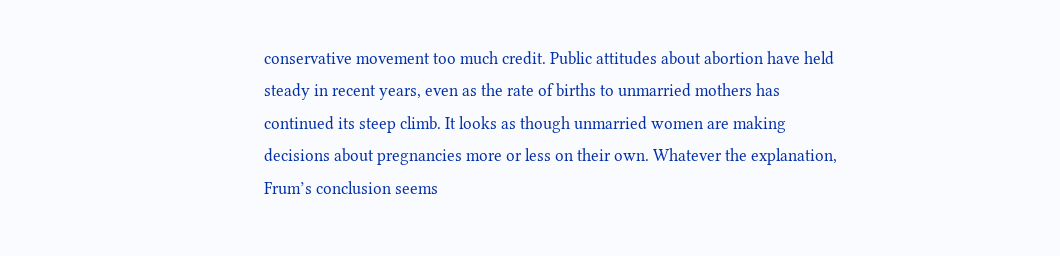conservative movement too much credit. Public attitudes about abortion have held steady in recent years, even as the rate of births to unmarried mothers has continued its steep climb. It looks as though unmarried women are making decisions about pregnancies more or less on their own. Whatever the explanation, Frum’s conclusion seems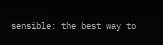sensible: the best way to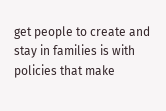get people to create and stay in families is with policies that make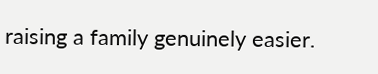raising a family genuinely easier.